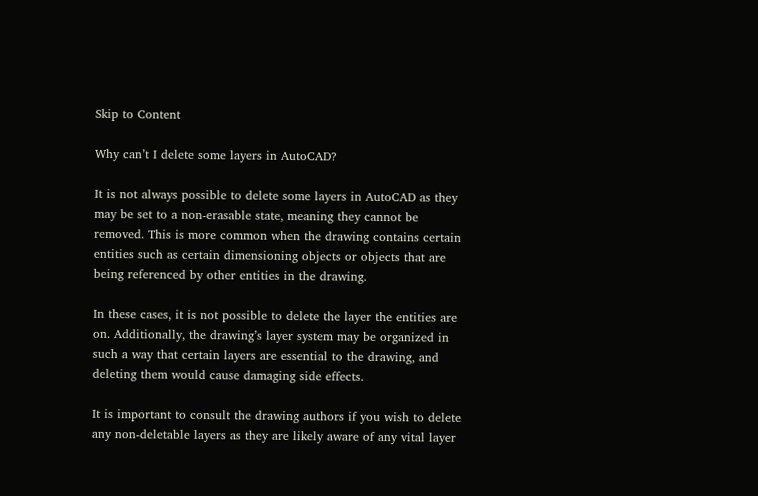Skip to Content

Why can’t I delete some layers in AutoCAD?

It is not always possible to delete some layers in AutoCAD as they may be set to a non-erasable state, meaning they cannot be removed. This is more common when the drawing contains certain entities such as certain dimensioning objects or objects that are being referenced by other entities in the drawing.

In these cases, it is not possible to delete the layer the entities are on. Additionally, the drawing’s layer system may be organized in such a way that certain layers are essential to the drawing, and deleting them would cause damaging side effects.

It is important to consult the drawing authors if you wish to delete any non-deletable layers as they are likely aware of any vital layer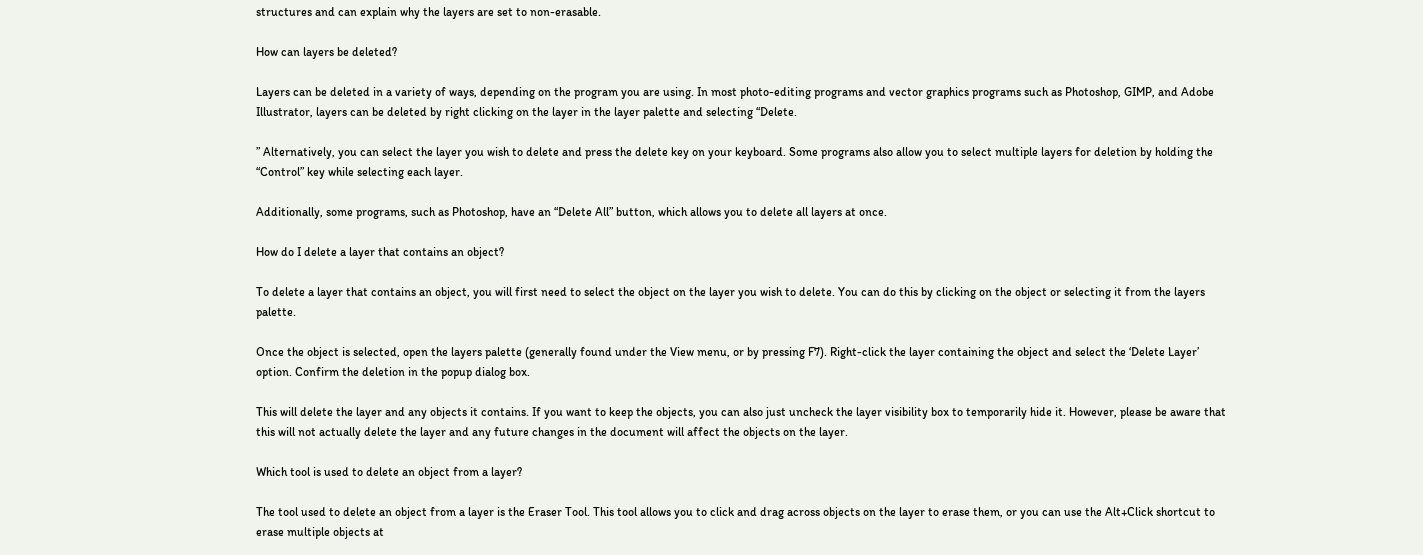structures and can explain why the layers are set to non-erasable.

How can layers be deleted?

Layers can be deleted in a variety of ways, depending on the program you are using. In most photo-editing programs and vector graphics programs such as Photoshop, GIMP, and Adobe Illustrator, layers can be deleted by right clicking on the layer in the layer palette and selecting “Delete.

” Alternatively, you can select the layer you wish to delete and press the delete key on your keyboard. Some programs also allow you to select multiple layers for deletion by holding the “Control” key while selecting each layer.

Additionally, some programs, such as Photoshop, have an “Delete All” button, which allows you to delete all layers at once.

How do I delete a layer that contains an object?

To delete a layer that contains an object, you will first need to select the object on the layer you wish to delete. You can do this by clicking on the object or selecting it from the layers palette.

Once the object is selected, open the layers palette (generally found under the View menu, or by pressing F7). Right-click the layer containing the object and select the ‘Delete Layer’ option. Confirm the deletion in the popup dialog box.

This will delete the layer and any objects it contains. If you want to keep the objects, you can also just uncheck the layer visibility box to temporarily hide it. However, please be aware that this will not actually delete the layer and any future changes in the document will affect the objects on the layer.

Which tool is used to delete an object from a layer?

The tool used to delete an object from a layer is the Eraser Tool. This tool allows you to click and drag across objects on the layer to erase them, or you can use the Alt+Click shortcut to erase multiple objects at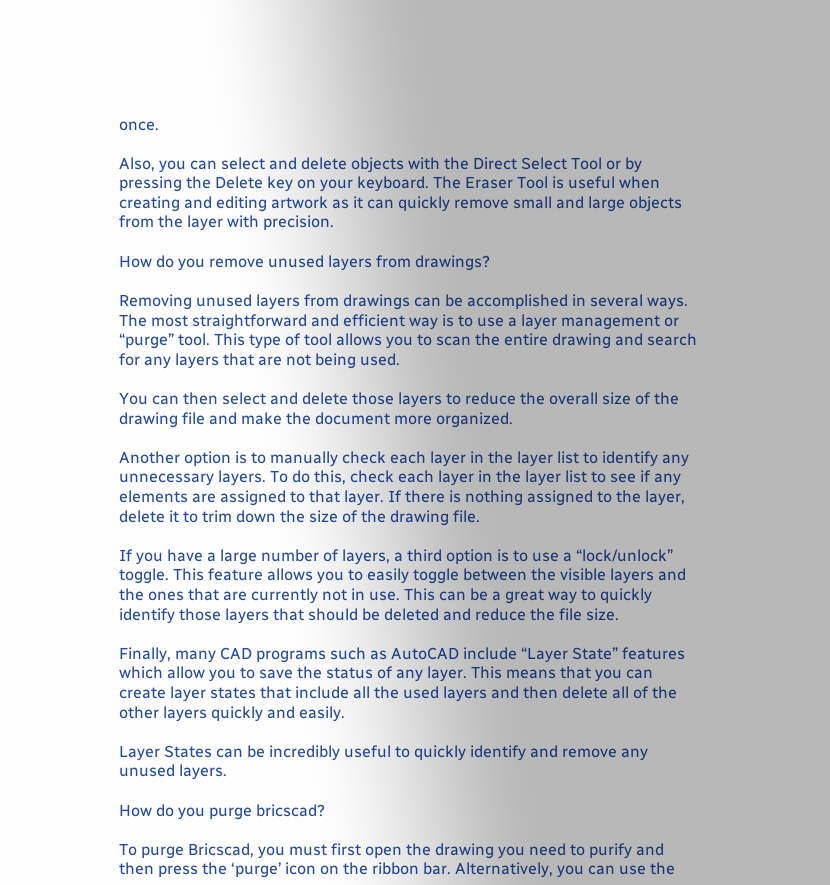once.

Also, you can select and delete objects with the Direct Select Tool or by pressing the Delete key on your keyboard. The Eraser Tool is useful when creating and editing artwork as it can quickly remove small and large objects from the layer with precision.

How do you remove unused layers from drawings?

Removing unused layers from drawings can be accomplished in several ways. The most straightforward and efficient way is to use a layer management or “purge” tool. This type of tool allows you to scan the entire drawing and search for any layers that are not being used.

You can then select and delete those layers to reduce the overall size of the drawing file and make the document more organized.

Another option is to manually check each layer in the layer list to identify any unnecessary layers. To do this, check each layer in the layer list to see if any elements are assigned to that layer. If there is nothing assigned to the layer, delete it to trim down the size of the drawing file.

If you have a large number of layers, a third option is to use a “lock/unlock” toggle. This feature allows you to easily toggle between the visible layers and the ones that are currently not in use. This can be a great way to quickly identify those layers that should be deleted and reduce the file size.

Finally, many CAD programs such as AutoCAD include “Layer State” features which allow you to save the status of any layer. This means that you can create layer states that include all the used layers and then delete all of the other layers quickly and easily.

Layer States can be incredibly useful to quickly identify and remove any unused layers.

How do you purge bricscad?

To purge Bricscad, you must first open the drawing you need to purify and then press the ‘purge’ icon on the ribbon bar. Alternatively, you can use the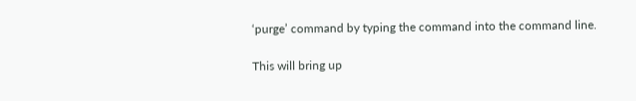‘purge’ command by typing the command into the command line.

This will bring up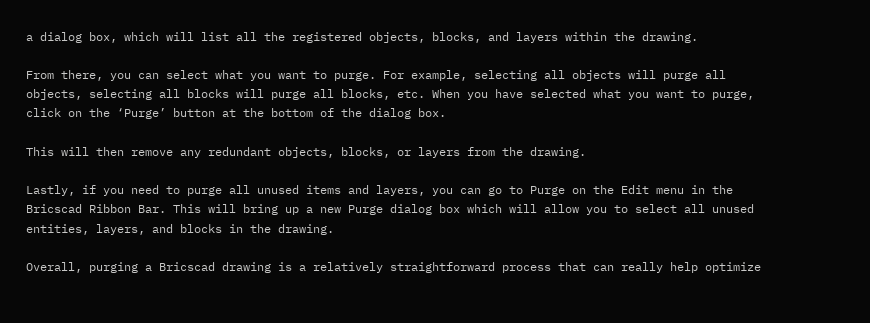a dialog box, which will list all the registered objects, blocks, and layers within the drawing.

From there, you can select what you want to purge. For example, selecting all objects will purge all objects, selecting all blocks will purge all blocks, etc. When you have selected what you want to purge, click on the ‘Purge’ button at the bottom of the dialog box.

This will then remove any redundant objects, blocks, or layers from the drawing.

Lastly, if you need to purge all unused items and layers, you can go to Purge on the Edit menu in the Bricscad Ribbon Bar. This will bring up a new Purge dialog box which will allow you to select all unused entities, layers, and blocks in the drawing.

Overall, purging a Bricscad drawing is a relatively straightforward process that can really help optimize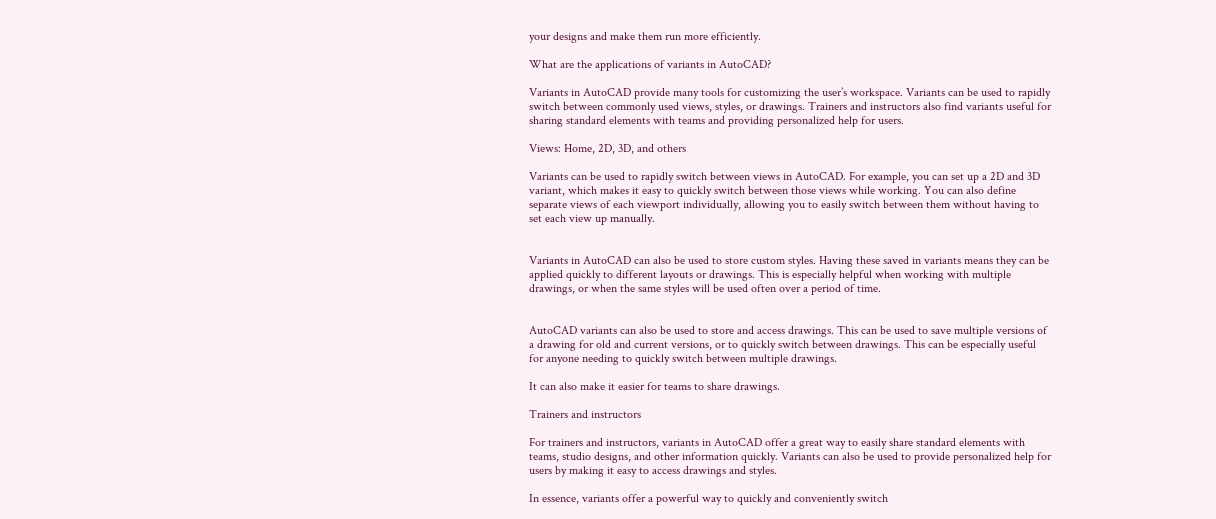your designs and make them run more efficiently.

What are the applications of variants in AutoCAD?

Variants in AutoCAD provide many tools for customizing the user’s workspace. Variants can be used to rapidly switch between commonly used views, styles, or drawings. Trainers and instructors also find variants useful for sharing standard elements with teams and providing personalized help for users.

Views: Home, 2D, 3D, and others

Variants can be used to rapidly switch between views in AutoCAD. For example, you can set up a 2D and 3D variant, which makes it easy to quickly switch between those views while working. You can also define separate views of each viewport individually, allowing you to easily switch between them without having to set each view up manually.


Variants in AutoCAD can also be used to store custom styles. Having these saved in variants means they can be applied quickly to different layouts or drawings. This is especially helpful when working with multiple drawings, or when the same styles will be used often over a period of time.


AutoCAD variants can also be used to store and access drawings. This can be used to save multiple versions of a drawing for old and current versions, or to quickly switch between drawings. This can be especially useful for anyone needing to quickly switch between multiple drawings.

It can also make it easier for teams to share drawings.

Trainers and instructors

For trainers and instructors, variants in AutoCAD offer a great way to easily share standard elements with teams, studio designs, and other information quickly. Variants can also be used to provide personalized help for users by making it easy to access drawings and styles.

In essence, variants offer a powerful way to quickly and conveniently switch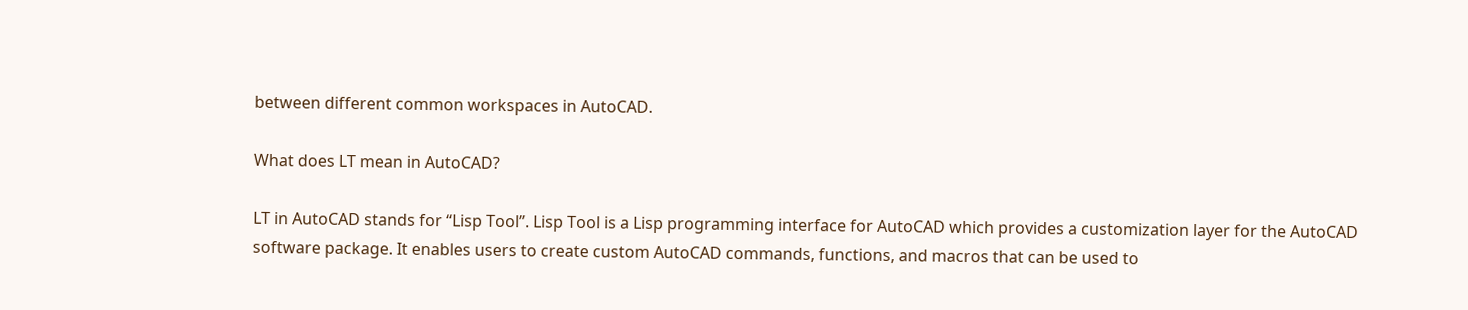between different common workspaces in AutoCAD.

What does LT mean in AutoCAD?

LT in AutoCAD stands for “Lisp Tool”. Lisp Tool is a Lisp programming interface for AutoCAD which provides a customization layer for the AutoCAD software package. It enables users to create custom AutoCAD commands, functions, and macros that can be used to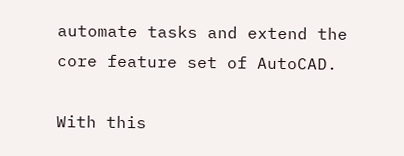automate tasks and extend the core feature set of AutoCAD.

With this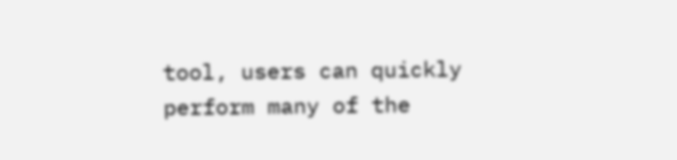tool, users can quickly perform many of the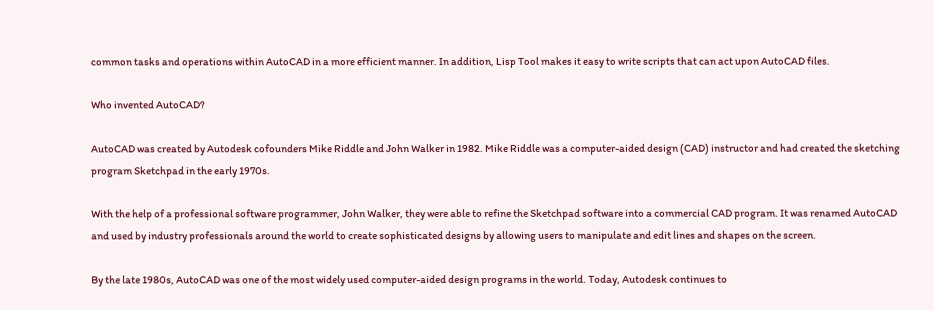common tasks and operations within AutoCAD in a more efficient manner. In addition, Lisp Tool makes it easy to write scripts that can act upon AutoCAD files.

Who invented AutoCAD?

AutoCAD was created by Autodesk cofounders Mike Riddle and John Walker in 1982. Mike Riddle was a computer-aided design (CAD) instructor and had created the sketching program Sketchpad in the early 1970s.

With the help of a professional software programmer, John Walker, they were able to refine the Sketchpad software into a commercial CAD program. It was renamed AutoCAD and used by industry professionals around the world to create sophisticated designs by allowing users to manipulate and edit lines and shapes on the screen.

By the late 1980s, AutoCAD was one of the most widely used computer-aided design programs in the world. Today, Autodesk continues to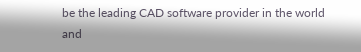be the leading CAD software provider in the world and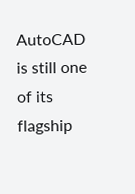AutoCAD is still one of its flagship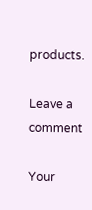products.

Leave a comment

Your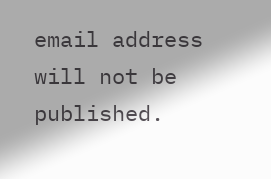email address will not be published.